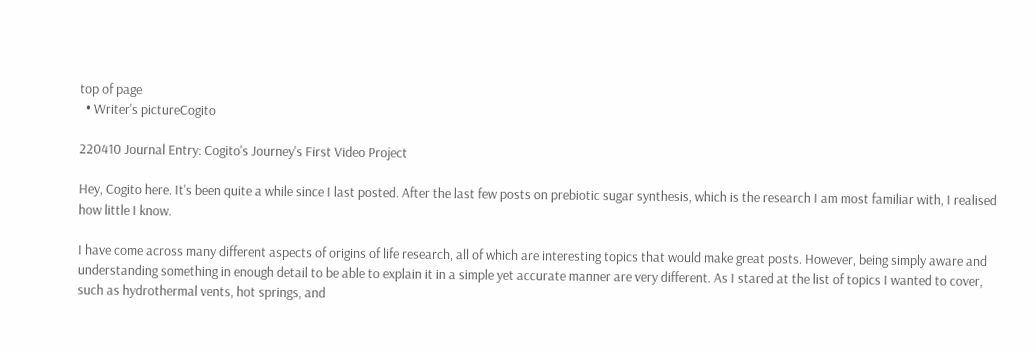top of page
  • Writer's pictureCogito

220410 Journal Entry: Cogito's Journey's First Video Project

Hey, Cogito here. It's been quite a while since I last posted. After the last few posts on prebiotic sugar synthesis, which is the research I am most familiar with, I realised how little I know.

I have come across many different aspects of origins of life research, all of which are interesting topics that would make great posts. However, being simply aware and understanding something in enough detail to be able to explain it in a simple yet accurate manner are very different. As I stared at the list of topics I wanted to cover, such as hydrothermal vents, hot springs, and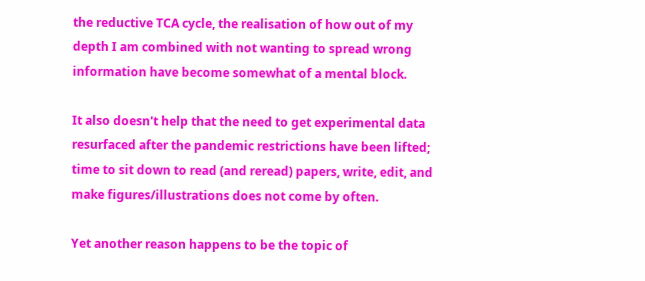the reductive TCA cycle, the realisation of how out of my depth I am combined with not wanting to spread wrong information have become somewhat of a mental block.

It also doesn't help that the need to get experimental data resurfaced after the pandemic restrictions have been lifted; time to sit down to read (and reread) papers, write, edit, and make figures/illustrations does not come by often.

Yet another reason happens to be the topic of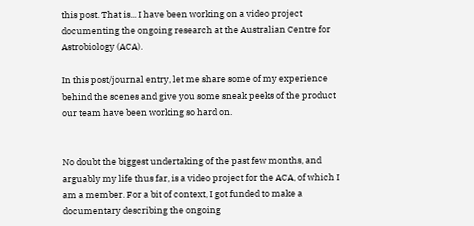this post. That is... I have been working on a video project documenting the ongoing research at the Australian Centre for Astrobiology (ACA).

In this post/journal entry, let me share some of my experience behind the scenes and give you some sneak peeks of the product our team have been working so hard on.


No doubt the biggest undertaking of the past few months, and arguably my life thus far, is a video project for the ACA, of which I am a member. For a bit of context, I got funded to make a documentary describing the ongoing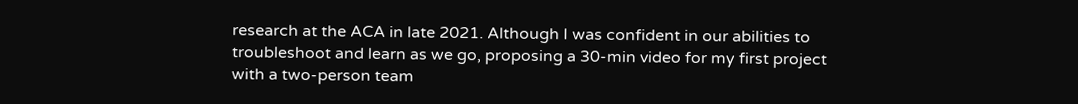research at the ACA in late 2021. Although I was confident in our abilities to troubleshoot and learn as we go, proposing a 30-min video for my first project with a two-person team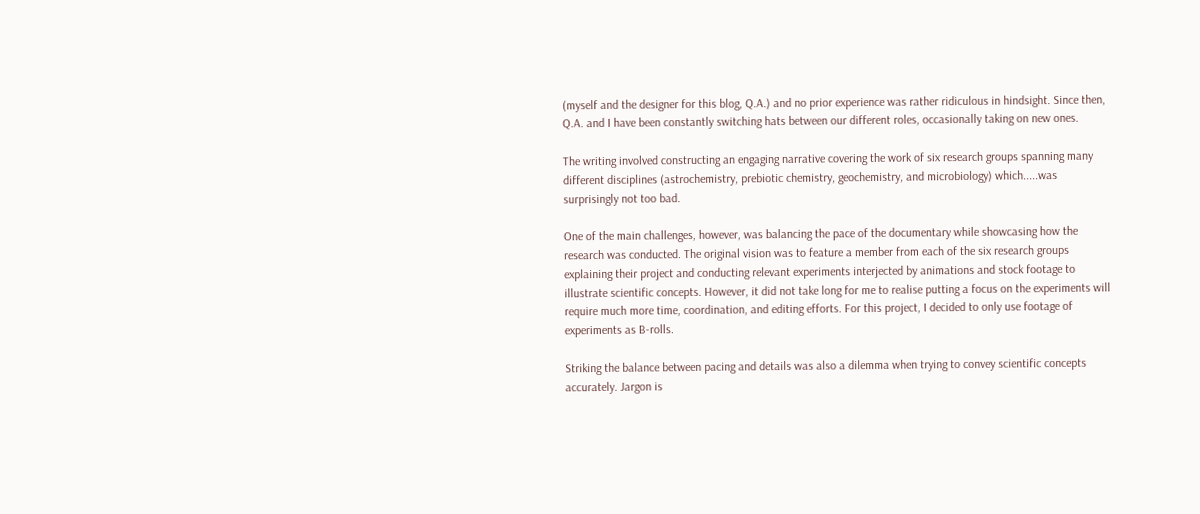(myself and the designer for this blog, Q.A.) and no prior experience was rather ridiculous in hindsight. Since then, Q.A. and I have been constantly switching hats between our different roles, occasionally taking on new ones.

The writing involved constructing an engaging narrative covering the work of six research groups spanning many different disciplines (astrochemistry, prebiotic chemistry, geochemistry, and microbiology) which.....was surprisingly not too bad.

One of the main challenges, however, was balancing the pace of the documentary while showcasing how the research was conducted. The original vision was to feature a member from each of the six research groups explaining their project and conducting relevant experiments interjected by animations and stock footage to illustrate scientific concepts. However, it did not take long for me to realise putting a focus on the experiments will require much more time, coordination, and editing efforts. For this project, I decided to only use footage of experiments as B-rolls.

Striking the balance between pacing and details was also a dilemma when trying to convey scientific concepts accurately. Jargon is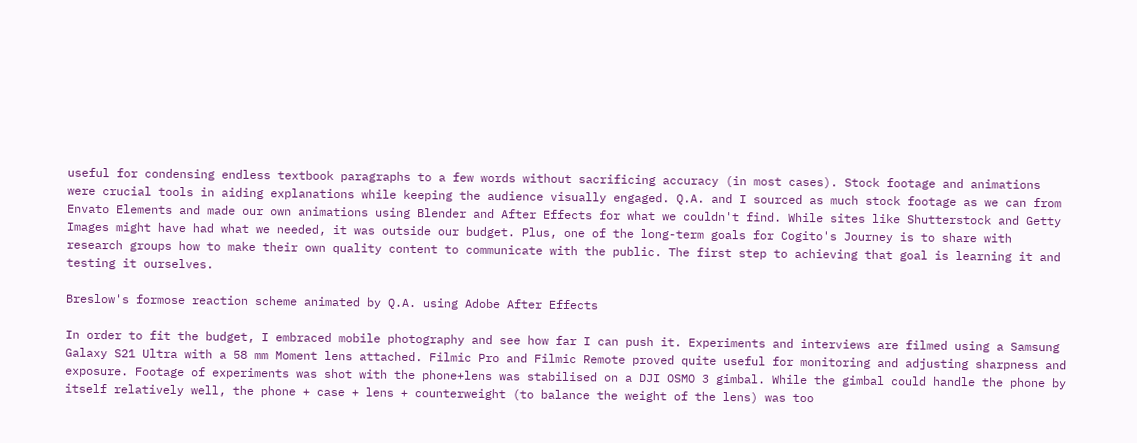useful for condensing endless textbook paragraphs to a few words without sacrificing accuracy (in most cases). Stock footage and animations were crucial tools in aiding explanations while keeping the audience visually engaged. Q.A. and I sourced as much stock footage as we can from Envato Elements and made our own animations using Blender and After Effects for what we couldn't find. While sites like Shutterstock and Getty Images might have had what we needed, it was outside our budget. Plus, one of the long-term goals for Cogito's Journey is to share with research groups how to make their own quality content to communicate with the public. The first step to achieving that goal is learning it and testing it ourselves.

Breslow's formose reaction scheme animated by Q.A. using Adobe After Effects

In order to fit the budget, I embraced mobile photography and see how far I can push it. Experiments and interviews are filmed using a Samsung Galaxy S21 Ultra with a 58 mm Moment lens attached. Filmic Pro and Filmic Remote proved quite useful for monitoring and adjusting sharpness and exposure. Footage of experiments was shot with the phone+lens was stabilised on a DJI OSMO 3 gimbal. While the gimbal could handle the phone by itself relatively well, the phone + case + lens + counterweight (to balance the weight of the lens) was too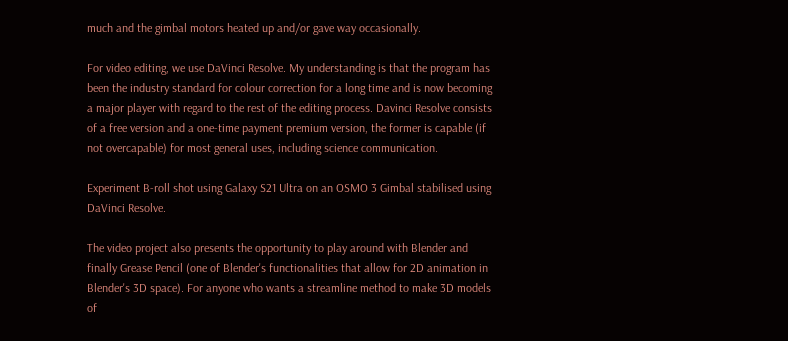much and the gimbal motors heated up and/or gave way occasionally.

For video editing, we use DaVinci Resolve. My understanding is that the program has been the industry standard for colour correction for a long time and is now becoming a major player with regard to the rest of the editing process. Davinci Resolve consists of a free version and a one-time payment premium version, the former is capable (if not overcapable) for most general uses, including science communication.

Experiment B-roll shot using Galaxy S21 Ultra on an OSMO 3 Gimbal stabilised using DaVinci Resolve.

The video project also presents the opportunity to play around with Blender and finally Grease Pencil (one of Blender's functionalities that allow for 2D animation in Blender's 3D space). For anyone who wants a streamline method to make 3D models of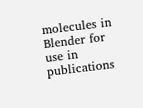molecules in Blender for use in publications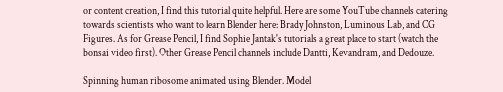or content creation, I find this tutorial quite helpful. Here are some YouTube channels catering towards scientists who want to learn Blender here: Brady Johnston, Luminous Lab, and CG Figures. As for Grease Pencil, I find Sophie Jantak's tutorials a great place to start (watch the bonsai video first). Other Grease Pencil channels include Dantti, Kevandram, and Dedouze.

Spinning human ribosome animated using Blender. Model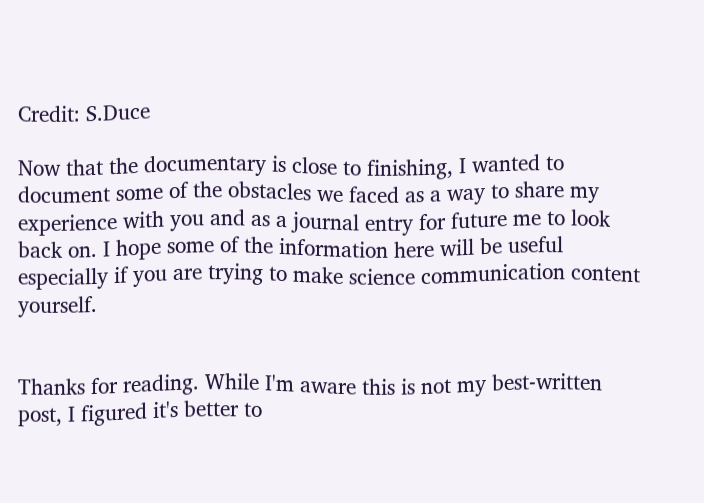Credit: S.Duce

Now that the documentary is close to finishing, I wanted to document some of the obstacles we faced as a way to share my experience with you and as a journal entry for future me to look back on. I hope some of the information here will be useful especially if you are trying to make science communication content yourself.


Thanks for reading. While I'm aware this is not my best-written post, I figured it's better to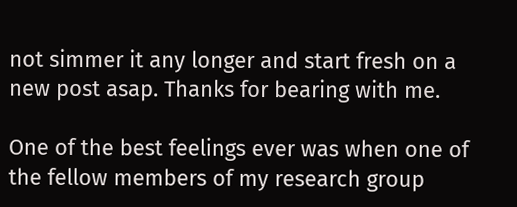not simmer it any longer and start fresh on a new post asap. Thanks for bearing with me.

One of the best feelings ever was when one of the fellow members of my research group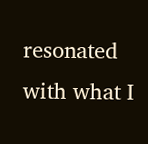resonated with what I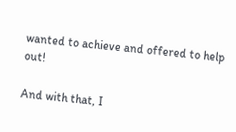wanted to achieve and offered to help out!

And with that, I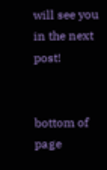will see you in the next post!


bottom of page